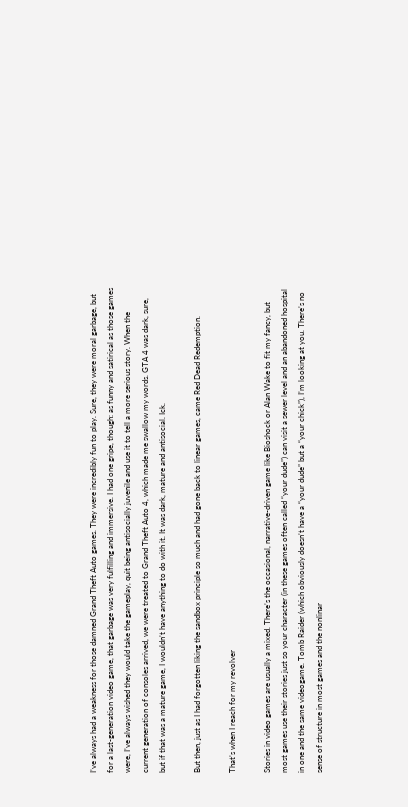I’ve always had a weakness for those damned Grand Theft Auto games. They were incredibly fun to play. Sure, they were moral garbage, but for a last-generation video game, that garbage was very fulfilling and immersive. I had one gripe, though: as funny and satirical as those games were, I’ve always wished they would take the gameplay, quit being antisocially juvenile and use it to tell a more serious story. When the current generation of consoles arrived, we were treated to Grand Theft Auto 4, which made me swallow my words. GTA 4 was dark, sure, but if that was a mature game, I wouldn’t have anything to do with it. It was dark, mature and antisocial. Ick.

But then, just as I had forgotten liking the sandbox principle so much and had gone back to linear games, came Red Dead Redemption.

That’s when I reach for my revolver

Stories in video games are usually a mixed. There’s the occasional, narrative-driven game like Bioshock or Alan Wake to fit my fancy, but most games use their stories just so your character (in these games often called “your dude”) can visit a sewer level and an abandoned hospital in one and the same videogame. Tomb Raider (which obviously doesn’t have a “your dude” but a “your chick”), I’m looking at you. There’s no sense of structure in most games and the nonlinar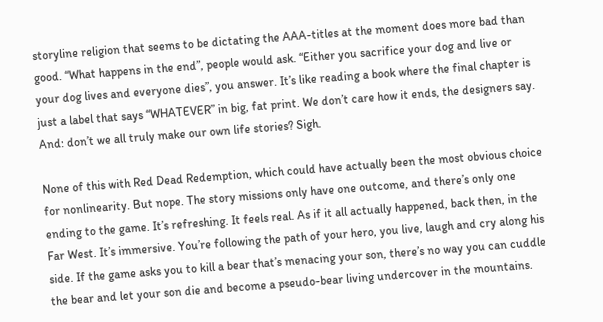storyline religion that seems to be dictating the AAA-titles at the moment does more bad than good. “What happens in the end”, people would ask. “Either you sacrifice your dog and live or your dog lives and everyone dies”, you answer. It’s like reading a book where the final chapter is just a label that says “WHATEVER” in big, fat print. We don’t care how it ends, the designers say. And: don’t we all truly make our own life stories? Sigh.

None of this with Red Dead Redemption, which could have actually been the most obvious choice for nonlinearity. But nope. The story missions only have one outcome, and there’s only one ending to the game. It’s refreshing. It feels real. As if it all actually happened, back then, in the Far West. It’s immersive. You’re following the path of your hero, you live, laugh and cry along his side. If the game asks you to kill a bear that’s menacing your son, there’s no way you can cuddle the bear and let your son die and become a pseudo-bear living undercover in the mountains.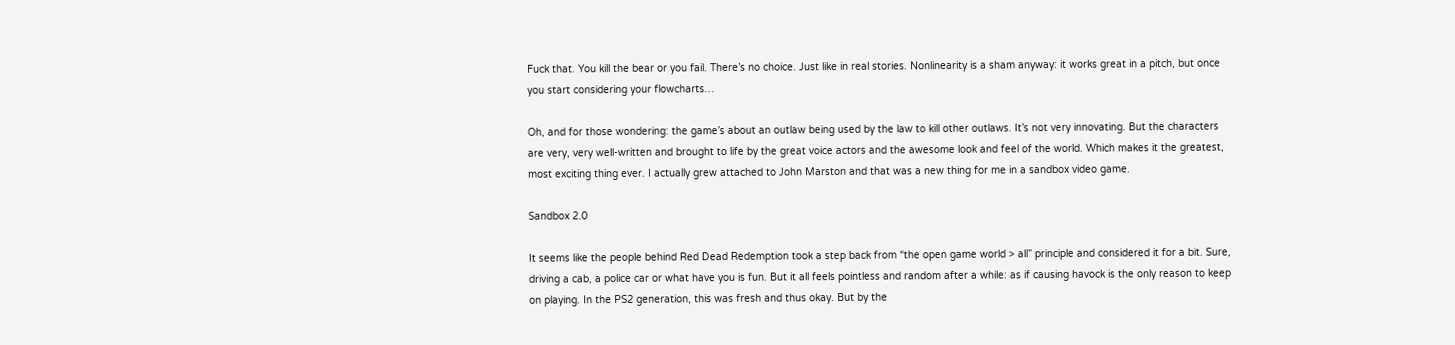Fuck that. You kill the bear or you fail. There’s no choice. Just like in real stories. Nonlinearity is a sham anyway: it works great in a pitch, but once you start considering your flowcharts…

Oh, and for those wondering: the game’s about an outlaw being used by the law to kill other outlaws. It’s not very innovating. But the characters are very, very well-written and brought to life by the great voice actors and the awesome look and feel of the world. Which makes it the greatest, most exciting thing ever. I actually grew attached to John Marston and that was a new thing for me in a sandbox video game.

Sandbox 2.0

It seems like the people behind Red Dead Redemption took a step back from “the open game world > all” principle and considered it for a bit. Sure, driving a cab, a police car or what have you is fun. But it all feels pointless and random after a while: as if causing havock is the only reason to keep on playing. In the PS2 generation, this was fresh and thus okay. But by the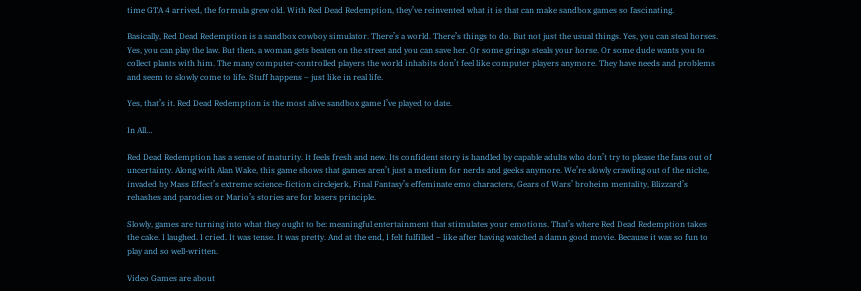time GTA 4 arrived, the formula grew old. With Red Dead Redemption, they’ve reinvented what it is that can make sandbox games so fascinating.

Basically, Red Dead Redemption is a sandbox cowboy simulator. There’s a world. There’s things to do. But not just the usual things. Yes, you can steal horses. Yes, you can play the law. But then, a woman gets beaten on the street and you can save her. Or some gringo steals your horse. Or some dude wants you to collect plants with him. The many computer-controlled players the world inhabits don’t feel like computer players anymore. They have needs and problems and seem to slowly come to life. Stuff happens – just like in real life.

Yes, that’s it. Red Dead Redemption is the most alive sandbox game I’ve played to date.

In All…

Red Dead Redemption has a sense of maturity. It feels fresh and new. Its confident story is handled by capable adults who don’t try to please the fans out of uncertainty. Along with Alan Wake, this game shows that games aren’t just a medium for nerds and geeks anymore. We’re slowly crawling out of the niche, invaded by Mass Effect’s extreme science-fiction circlejerk, Final Fantasy’s effeminate emo characters, Gears of Wars’ broheim mentality, Blizzard’s rehashes and parodies or Mario’s stories are for losers principle.

Slowly, games are turning into what they ought to be: meaningful entertainment that stimulates your emotions. That’s where Red Dead Redemption takes the cake. I laughed. I cried. It was tense. It was pretty. And at the end, I felt fulfilled – like after having watched a damn good movie. Because it was so fun to play and so well-written.

Video Games are about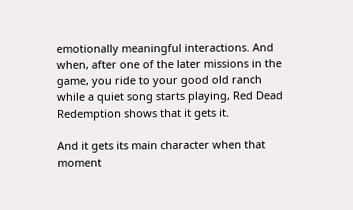emotionally meaningful interactions. And when, after one of the later missions in the game, you ride to your good old ranch while a quiet song starts playing, Red Dead Redemption shows that it gets it.

And it gets its main character when that moment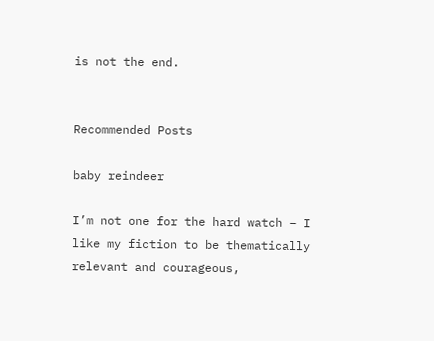is not the end.


Recommended Posts

baby reindeer

I’m not one for the hard watch – I like my fiction to be thematically relevant and courageous,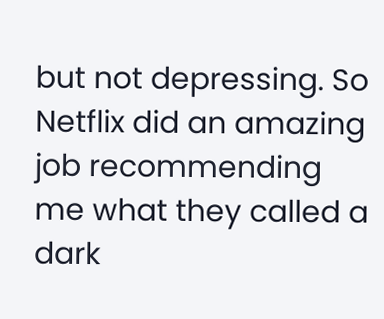but not depressing. So Netflix did an amazing job recommending me what they called a dark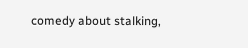comedy about stalking,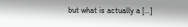but what is actually a […]